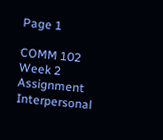Page 1

COMM 102 Week 2 Assignment Interpersonal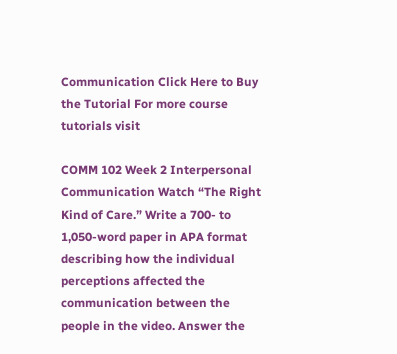Communication Click Here to Buy the Tutorial For more course tutorials visit

COMM 102 Week 2 Interpersonal Communication Watch “The Right Kind of Care.” Write a 700- to 1,050-word paper in APA format describing how the individual perceptions affected the communication between the people in the video. Answer the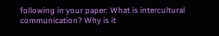following in your paper: What is intercultural communication? Why is it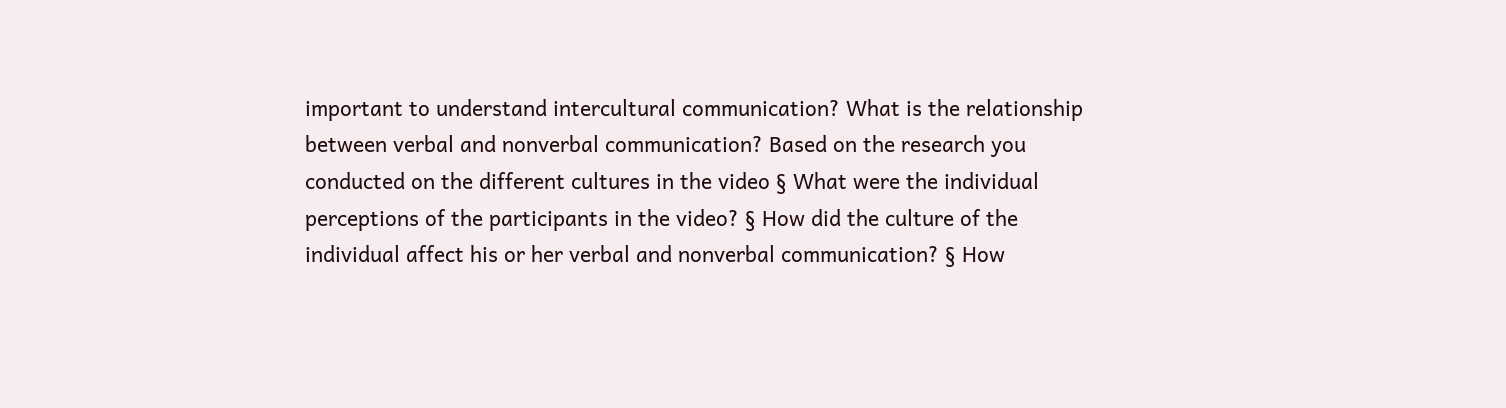important to understand intercultural communication? What is the relationship between verbal and nonverbal communication? Based on the research you conducted on the different cultures in the video § What were the individual perceptions of the participants in the video? § How did the culture of the individual affect his or her verbal and nonverbal communication? § How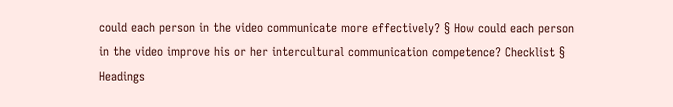could each person in the video communicate more effectively? § How could each person in the video improve his or her intercultural communication competence? Checklist § Headings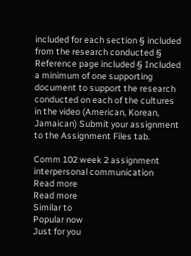included for each section § included from the research conducted § Reference page included § Included a minimum of one supporting document to support the research conducted on each of the cultures in the video (American, Korean, Jamaican) Submit your assignment to the Assignment Files tab.

Comm 102 week 2 assignment interpersonal communication
Read more
Read more
Similar to
Popular now
Just for you